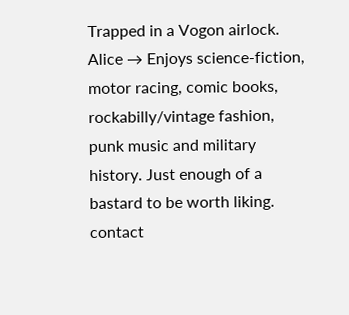Trapped in a Vogon airlock.
Alice → Enjoys science-fiction, motor racing, comic books, rockabilly/vintage fashion, punk music and military history. Just enough of a bastard to be worth liking.
contact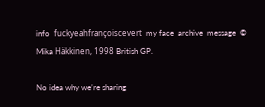info  fuckyeahfrançoiscevert  my face  archive  message  ©
Mika Häkkinen, 1998 British GP.

No idea why we’re sharing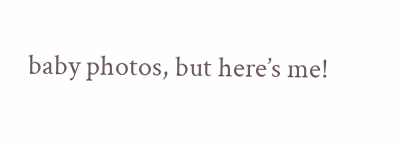baby photos, but here’s me!